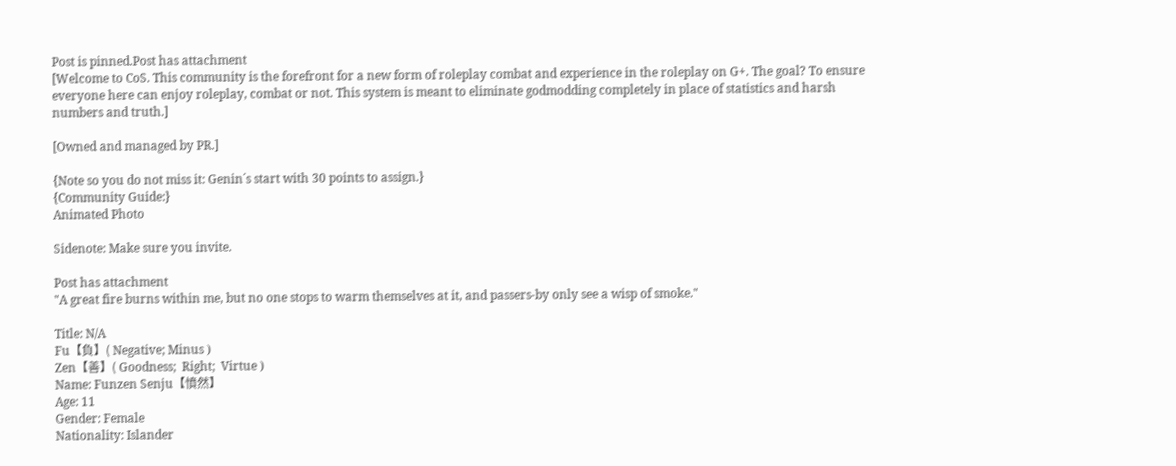Post is pinned.Post has attachment
[Welcome to CoS. This community is the forefront for a new form of roleplay combat and experience in the roleplay on G+. The goal? To ensure everyone here can enjoy roleplay, combat or not. This system is meant to eliminate godmodding completely in place of statistics and harsh numbers and truth.]

[Owned and managed by PR.]

{Note so you do not miss it: Genin´s start with 30 points to assign.}
{Community Guide:}
Animated Photo

Sidenote: Make sure you invite.

Post has attachment
"A great fire burns within me, but no one stops to warm themselves at it, and passers-by only see a wisp of smoke."

Title: N/A
Fu【負】( Negative; Minus )
Zen【善】( Goodness;  Right;  Virtue )
Name: Funzen Senju【憤然】
Age: 11
Gender: Female
Nationality: Islander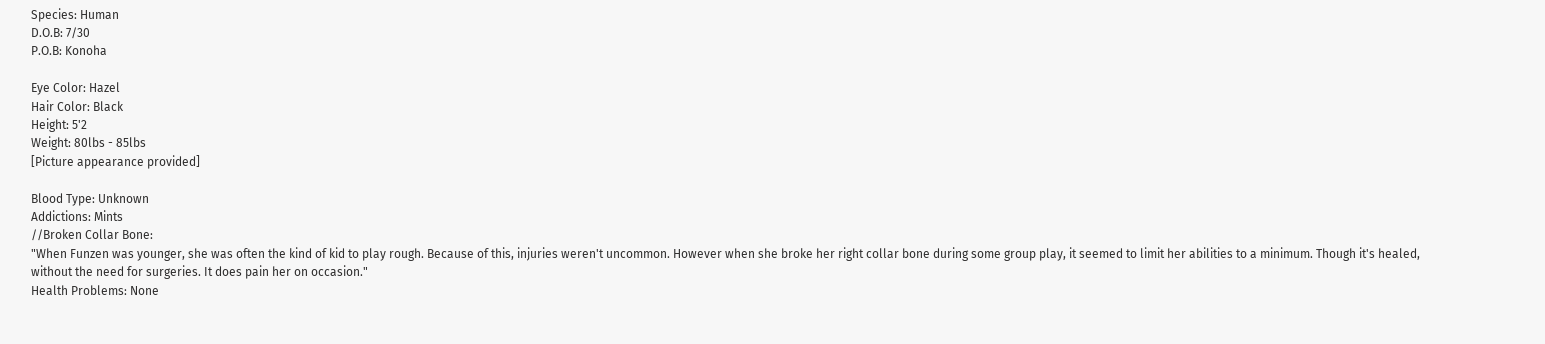Species: Human
D.O.B: 7/30
P.O.B: Konoha

Eye Color: Hazel
Hair Color: Black
Height: 5'2
Weight: 80lbs - 85lbs
[Picture appearance provided]

Blood Type: Unknown
Addictions: Mints
//Broken Collar Bone:
"When Funzen was younger, she was often the kind of kid to play rough. Because of this, injuries weren't uncommon. However when she broke her right collar bone during some group play, it seemed to limit her abilities to a minimum. Though it's healed, without the need for surgeries. It does pain her on occasion."
Health Problems: None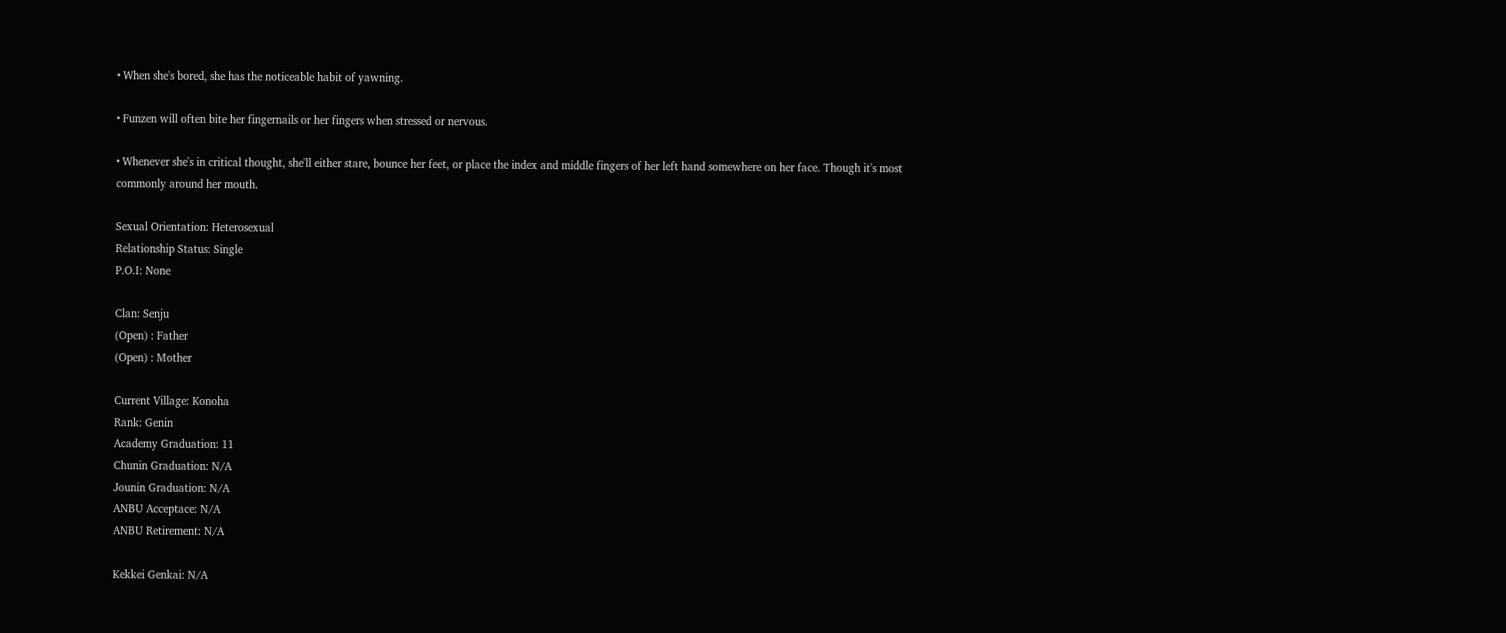• When she's bored, she has the noticeable habit of yawning.

• Funzen will often bite her fingernails or her fingers when stressed or nervous.

• Whenever she's in critical thought, she'll either stare, bounce her feet, or place the index and middle fingers of her left hand somewhere on her face. Though it's most commonly around her mouth.

Sexual Orientation: Heterosexual
Relationship Status: Single
P.O.I: None

Clan: Senju
(Open) : Father
(Open) : Mother

Current Village: Konoha
Rank: Genin
Academy Graduation: 11
Chunin Graduation: N/A
Jounin Graduation: N/A
ANBU Acceptace: N/A
ANBU Retirement: N/A

Kekkei Genkai: N/A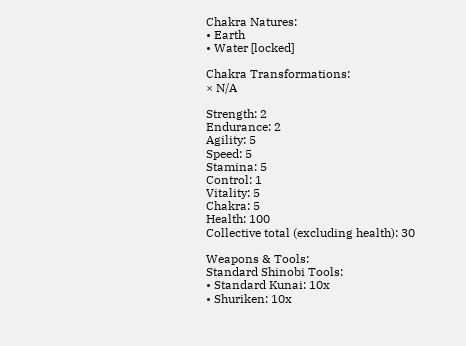Chakra Natures:
• Earth
• Water [locked]

Chakra Transformations:
× N/A

Strength: 2
Endurance: 2
Agility: 5
Speed: 5
Stamina: 5
Control: 1
Vitality: 5
Chakra: 5
Health: 100
Collective total (excluding health): 30

Weapons & Tools:
Standard Shinobi Tools:
• Standard Kunai: 10x
• Shuriken: 10x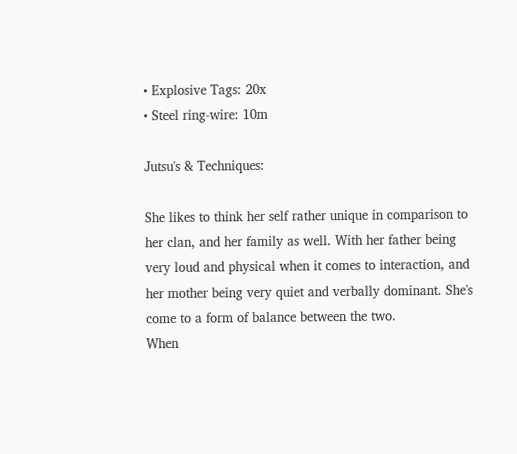• Explosive Tags: 20x
• Steel ring-wire: 10m

Jutsu's & Techniques:

She likes to think her self rather unique in comparison to her clan, and her family as well. With her father being very loud and physical when it comes to interaction, and her mother being very quiet and verbally dominant. She's come to a form of balance between the two.
When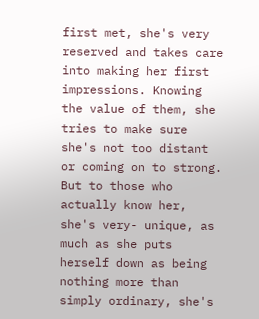first met, she's very reserved and takes care into making her first impressions. Knowing the value of them, she tries to make sure she's not too distant or coming on to strong.
But to those who actually know her, she's very- unique, as much as she puts herself down as being nothing more than simply ordinary, she's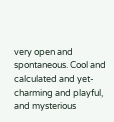very open and spontaneous. Cool and calculated and yet- charming and playful, and mysterious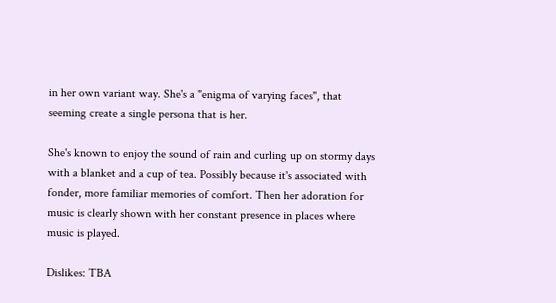in her own variant way. She's a "enigma of varying faces", that seeming create a single persona that is her.

She's known to enjoy the sound of rain and curling up on stormy days with a blanket and a cup of tea. Possibly because it's associated with fonder, more familiar memories of comfort. Then her adoration for music is clearly shown with her constant presence in places where music is played.

Dislikes: TBA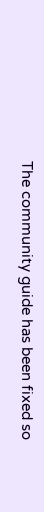The community guide has been fixed so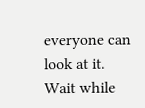everyone can look at it.
Wait while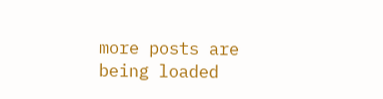more posts are being loaded